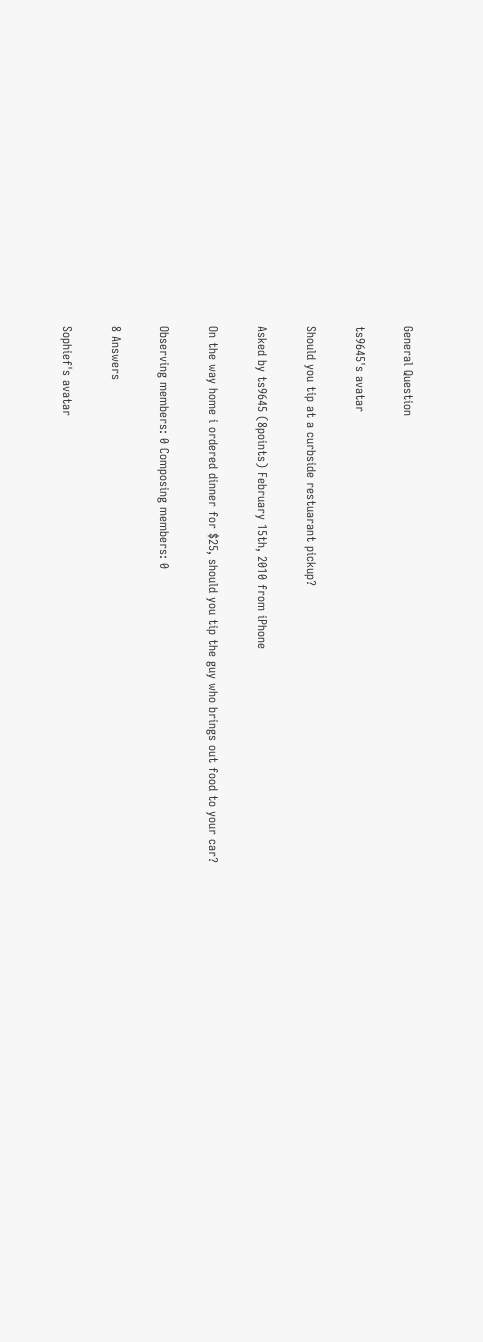General Question

ts9645's avatar

Should you tip at a curbside restuarant pickup?

Asked by ts9645 (8points) February 15th, 2010 from iPhone

On the way home i ordered dinner for $25, should you tip the guy who brings out food to your car?

Observing members: 0 Composing members: 0

8 Answers

Sophief's avatar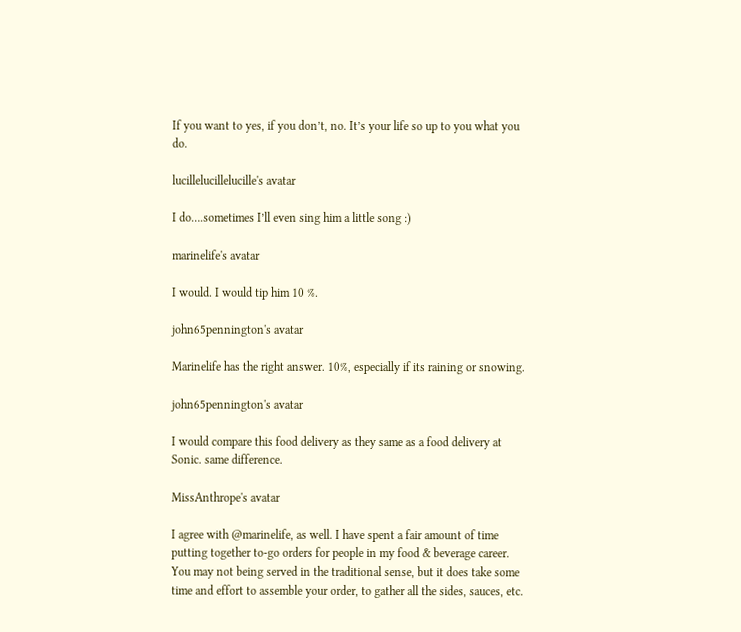If you want to yes, if you don’t, no. It’s your life so up to you what you do.

lucillelucillelucille's avatar

I do….sometimes I’ll even sing him a little song :)

marinelife's avatar

I would. I would tip him 10 %.

john65pennington's avatar

Marinelife has the right answer. 10%, especially if its raining or snowing.

john65pennington's avatar

I would compare this food delivery as they same as a food delivery at Sonic. same difference.

MissAnthrope's avatar

I agree with @marinelife, as well. I have spent a fair amount of time putting together to-go orders for people in my food & beverage career. You may not being served in the traditional sense, but it does take some time and effort to assemble your order, to gather all the sides, sauces, etc.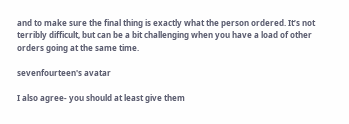and to make sure the final thing is exactly what the person ordered. It’s not terribly difficult, but can be a bit challenging when you have a load of other orders going at the same time.

sevenfourteen's avatar

I also agree- you should at least give them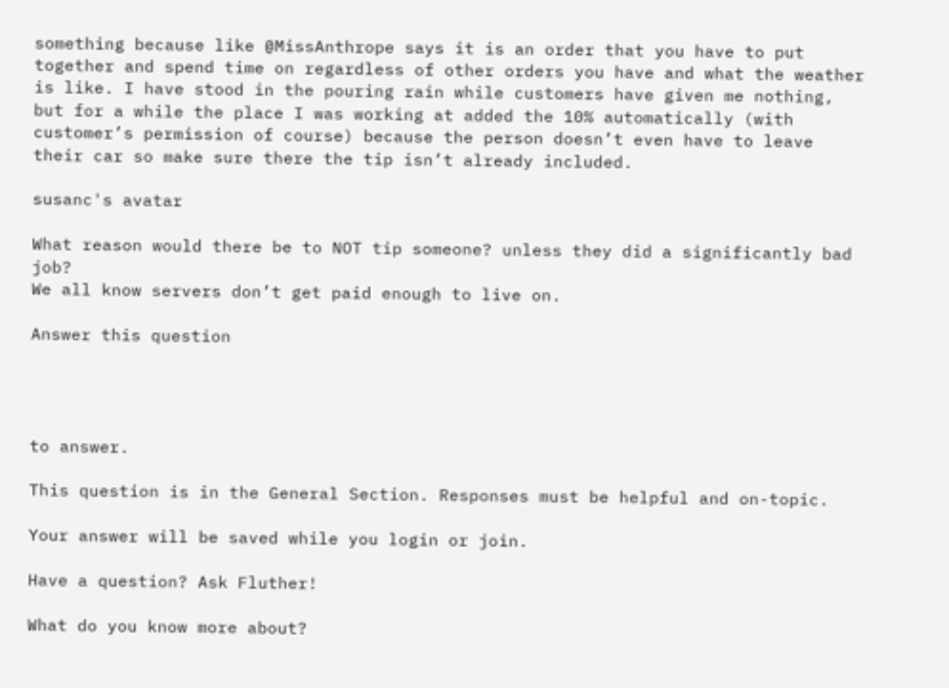something because like @MissAnthrope says it is an order that you have to put together and spend time on regardless of other orders you have and what the weather is like. I have stood in the pouring rain while customers have given me nothing, but for a while the place I was working at added the 10% automatically (with customer’s permission of course) because the person doesn’t even have to leave their car so make sure there the tip isn’t already included.

susanc's avatar

What reason would there be to NOT tip someone? unless they did a significantly bad job?
We all know servers don’t get paid enough to live on.

Answer this question




to answer.

This question is in the General Section. Responses must be helpful and on-topic.

Your answer will be saved while you login or join.

Have a question? Ask Fluther!

What do you know more about?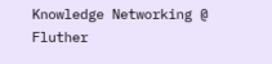Knowledge Networking @ Fluther